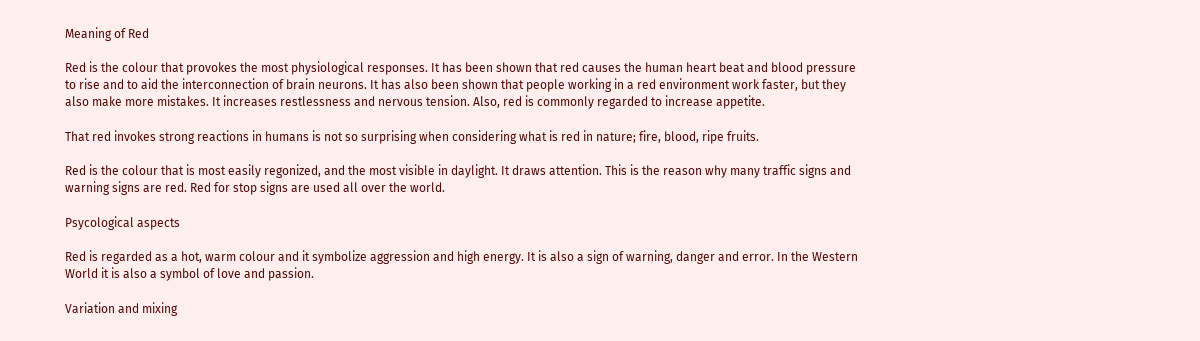Meaning of Red

Red is the colour that provokes the most physiological responses. It has been shown that red causes the human heart beat and blood pressure to rise and to aid the interconnection of brain neurons. It has also been shown that people working in a red environment work faster, but they also make more mistakes. It increases restlessness and nervous tension. Also, red is commonly regarded to increase appetite.

That red invokes strong reactions in humans is not so surprising when considering what is red in nature; fire, blood, ripe fruits.

Red is the colour that is most easily regonized, and the most visible in daylight. It draws attention. This is the reason why many traffic signs and warning signs are red. Red for stop signs are used all over the world.

Psycological aspects

Red is regarded as a hot, warm colour and it symbolize aggression and high energy. It is also a sign of warning, danger and error. In the Western World it is also a symbol of love and passion.

Variation and mixing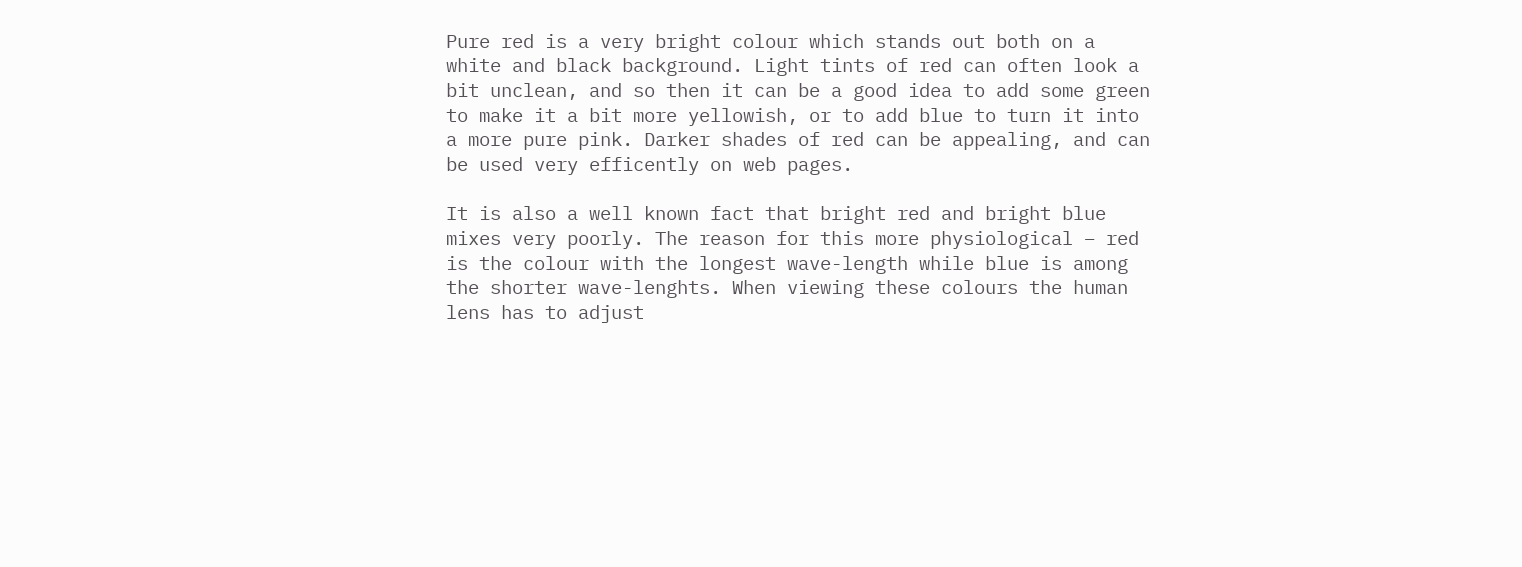Pure red is a very bright colour which stands out both on a white and black background. Light tints of red can often look a bit unclean, and so then it can be a good idea to add some green to make it a bit more yellowish, or to add blue to turn it into a more pure pink. Darker shades of red can be appealing, and can be used very efficently on web pages.

It is also a well known fact that bright red and bright blue mixes very poorly. The reason for this more physiological – red is the colour with the longest wave-length while blue is among the shorter wave-lenghts. When viewing these colours the human lens has to adjust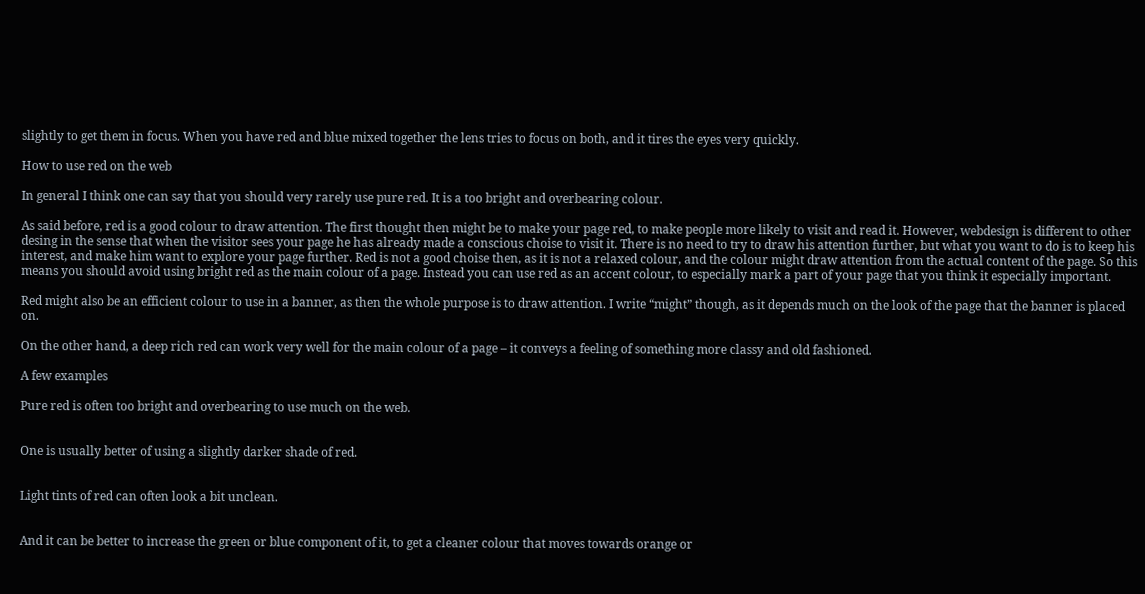slightly to get them in focus. When you have red and blue mixed together the lens tries to focus on both, and it tires the eyes very quickly.

How to use red on the web

In general I think one can say that you should very rarely use pure red. It is a too bright and overbearing colour.

As said before, red is a good colour to draw attention. The first thought then might be to make your page red, to make people more likely to visit and read it. However, webdesign is different to other desing in the sense that when the visitor sees your page he has already made a conscious choise to visit it. There is no need to try to draw his attention further, but what you want to do is to keep his interest, and make him want to explore your page further. Red is not a good choise then, as it is not a relaxed colour, and the colour might draw attention from the actual content of the page. So this means you should avoid using bright red as the main colour of a page. Instead you can use red as an accent colour, to especially mark a part of your page that you think it especially important.

Red might also be an efficient colour to use in a banner, as then the whole purpose is to draw attention. I write “might” though, as it depends much on the look of the page that the banner is placed on.

On the other hand, a deep rich red can work very well for the main colour of a page – it conveys a feeling of something more classy and old fashioned.

A few examples

Pure red is often too bright and overbearing to use much on the web.


One is usually better of using a slightly darker shade of red.


Light tints of red can often look a bit unclean.


And it can be better to increase the green or blue component of it, to get a cleaner colour that moves towards orange or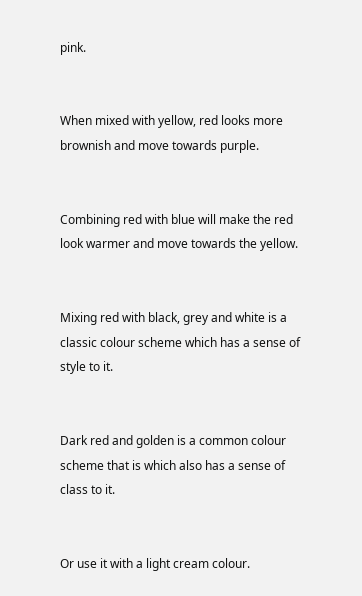pink.


When mixed with yellow, red looks more brownish and move towards purple.


Combining red with blue will make the red look warmer and move towards the yellow.


Mixing red with black, grey and white is a classic colour scheme which has a sense of style to it.


Dark red and golden is a common colour scheme that is which also has a sense of class to it.


Or use it with a light cream colour.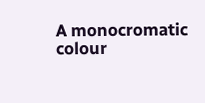A monocromatic colour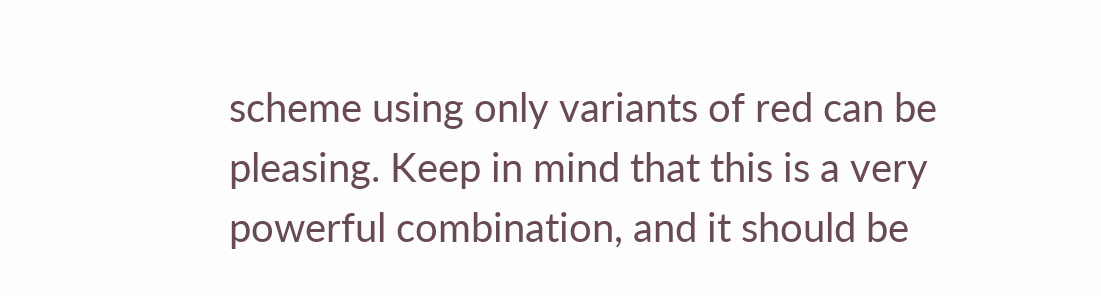scheme using only variants of red can be pleasing. Keep in mind that this is a very powerful combination, and it should be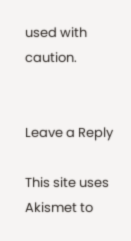used with caution.


Leave a Reply

This site uses Akismet to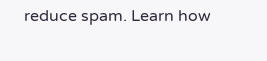reduce spam. Learn how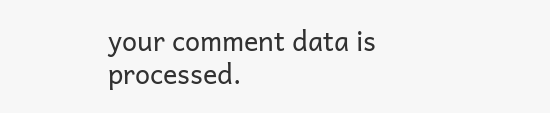your comment data is processed.